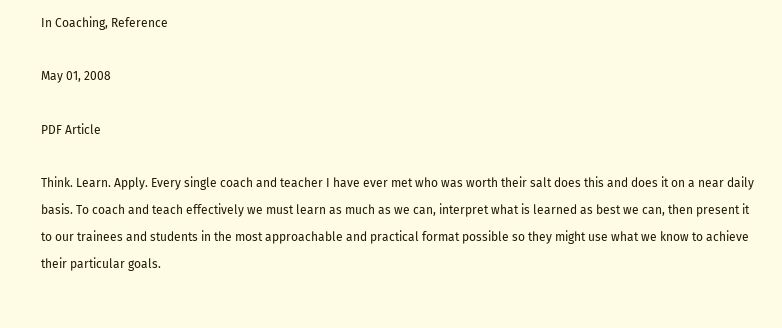In Coaching, Reference

May 01, 2008

PDF Article

Think. Learn. Apply. Every single coach and teacher I have ever met who was worth their salt does this and does it on a near daily basis. To coach and teach effectively we must learn as much as we can, interpret what is learned as best we can, then present it to our trainees and students in the most approachable and practical format possible so they might use what we know to achieve their particular goals.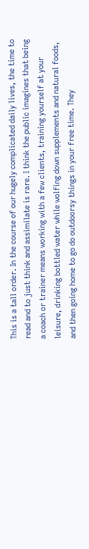This is a tall order. In the course of our hugely complicated daily lives, the time to read and to just think and assimilate is rare. I think the public imagines that being a coach or trainer means working with a few clients, training yourself at your leisure, drinking bottled water while wolfing down supplements and natural foods, and then going home to go do outdoorsy things in your free time. They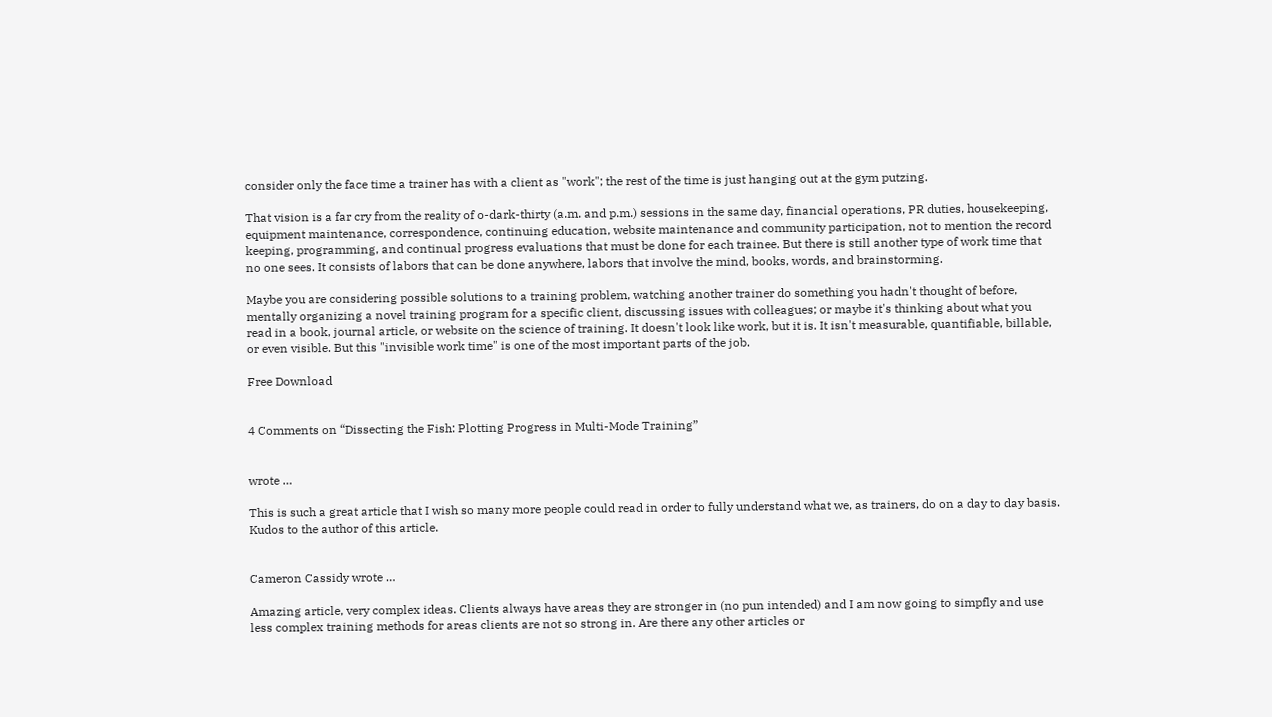consider only the face time a trainer has with a client as "work"; the rest of the time is just hanging out at the gym putzing.

That vision is a far cry from the reality of o-dark-thirty (a.m. and p.m.) sessions in the same day, financial operations, PR duties, housekeeping, equipment maintenance, correspondence, continuing education, website maintenance and community participation, not to mention the record keeping, programming, and continual progress evaluations that must be done for each trainee. But there is still another type of work time that no one sees. It consists of labors that can be done anywhere, labors that involve the mind, books, words, and brainstorming.

Maybe you are considering possible solutions to a training problem, watching another trainer do something you hadn't thought of before, mentally organizing a novel training program for a specific client, discussing issues with colleagues; or maybe it's thinking about what you read in a book, journal article, or website on the science of training. It doesn't look like work, but it is. It isn't measurable, quantifiable, billable, or even visible. But this "invisible work time" is one of the most important parts of the job.

Free Download


4 Comments on “Dissecting the Fish: Plotting Progress in Multi-Mode Training”


wrote …

This is such a great article that I wish so many more people could read in order to fully understand what we, as trainers, do on a day to day basis. Kudos to the author of this article.


Cameron Cassidy wrote …

Amazing article, very complex ideas. Clients always have areas they are stronger in (no pun intended) and I am now going to simpfly and use less complex training methods for areas clients are not so strong in. Are there any other articles or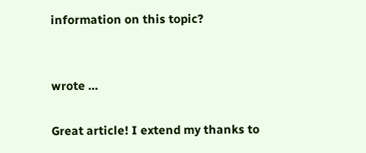information on this topic?


wrote …

Great article! I extend my thanks to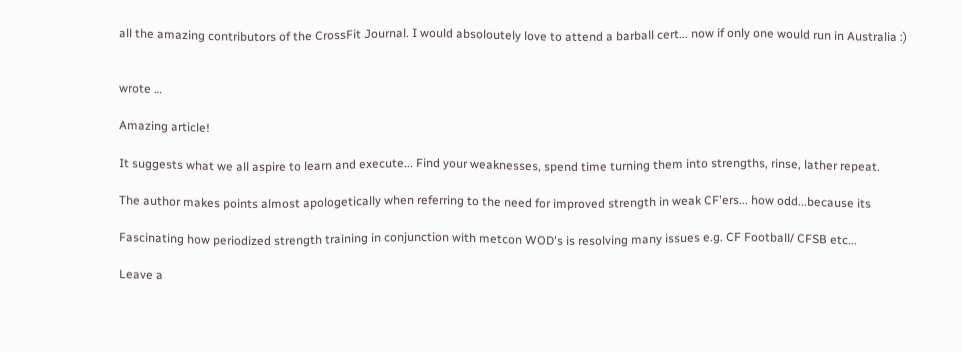all the amazing contributors of the CrossFit Journal. I would absoloutely love to attend a barball cert... now if only one would run in Australia :)


wrote …

Amazing article!

It suggests what we all aspire to learn and execute... Find your weaknesses, spend time turning them into strengths, rinse, lather repeat.

The author makes points almost apologetically when referring to the need for improved strength in weak CF'ers... how odd...because its

Fascinating how periodized strength training in conjunction with metcon WOD's is resolving many issues e.g. CF Football/ CFSB etc...

Leave a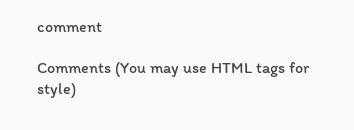comment

Comments (You may use HTML tags for style)